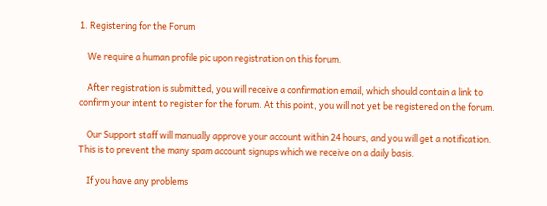1. Registering for the Forum

    We require a human profile pic upon registration on this forum.

    After registration is submitted, you will receive a confirmation email, which should contain a link to confirm your intent to register for the forum. At this point, you will not yet be registered on the forum.

    Our Support staff will manually approve your account within 24 hours, and you will get a notification. This is to prevent the many spam account signups which we receive on a daily basis.

    If you have any problems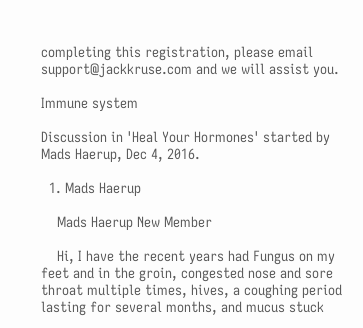completing this registration, please email support@jackkruse.com and we will assist you.

Immune system

Discussion in 'Heal Your Hormones' started by Mads Haerup, Dec 4, 2016.

  1. Mads Haerup

    Mads Haerup New Member

    Hi, I have the recent years had Fungus on my feet and in the groin, congested nose and sore throat multiple times, hives, a coughing period lasting for several months, and mucus stuck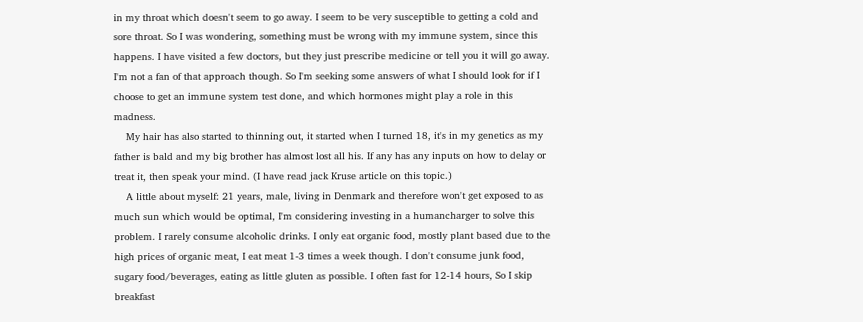in my throat which doesn't seem to go away. I seem to be very susceptible to getting a cold and sore throat. So I was wondering, something must be wrong with my immune system, since this happens. I have visited a few doctors, but they just prescribe medicine or tell you it will go away. I'm not a fan of that approach though. So I'm seeking some answers of what I should look for if I choose to get an immune system test done, and which hormones might play a role in this madness.
    My hair has also started to thinning out, it started when I turned 18, it's in my genetics as my father is bald and my big brother has almost lost all his. If any has any inputs on how to delay or treat it, then speak your mind. (I have read jack Kruse article on this topic.)
    A little about myself: 21 years, male, living in Denmark and therefore won't get exposed to as much sun which would be optimal, I'm considering investing in a humancharger to solve this problem. I rarely consume alcoholic drinks. I only eat organic food, mostly plant based due to the high prices of organic meat, I eat meat 1-3 times a week though. I don't consume junk food, sugary food/beverages, eating as little gluten as possible. I often fast for 12-14 hours, So I skip breakfast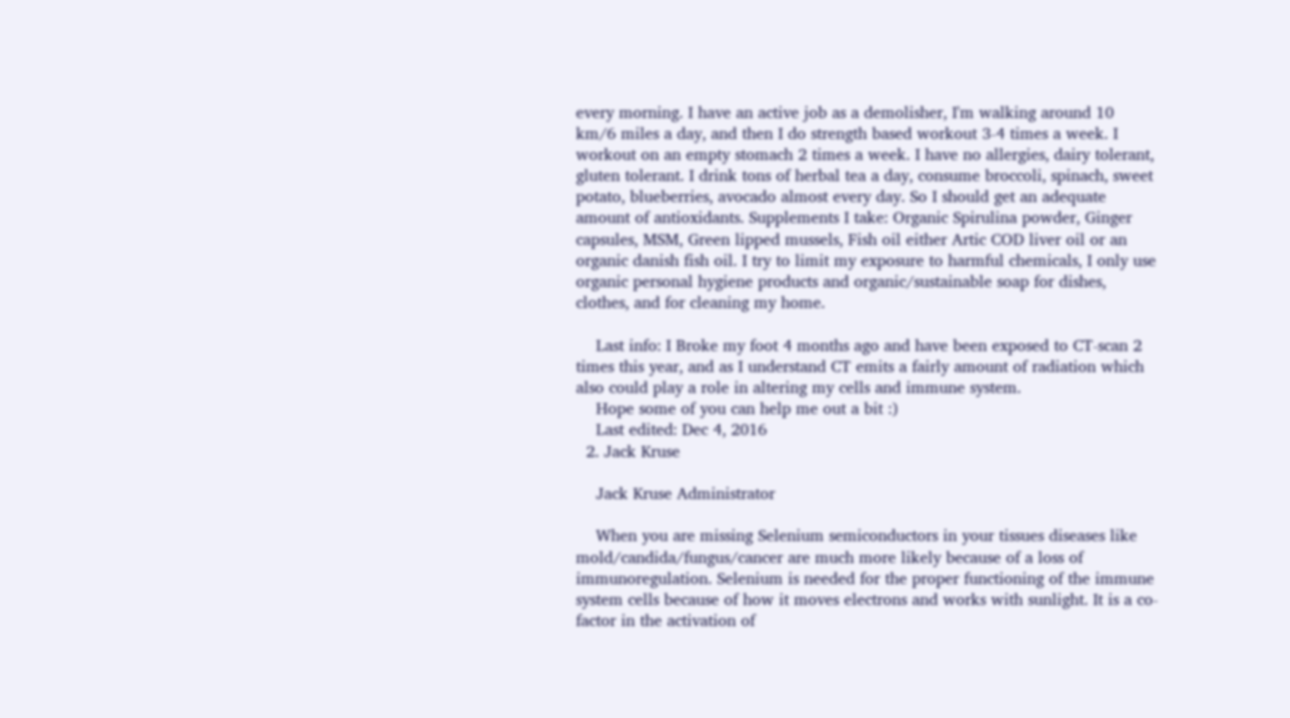every morning. I have an active job as a demolisher, I'm walking around 10 km/6 miles a day, and then I do strength based workout 3-4 times a week. I workout on an empty stomach 2 times a week. I have no allergies, dairy tolerant, gluten tolerant. I drink tons of herbal tea a day, consume broccoli, spinach, sweet potato, blueberries, avocado almost every day. So I should get an adequate amount of antioxidants. Supplements I take: Organic Spirulina powder, Ginger capsules, MSM, Green lipped mussels, Fish oil either Artic COD liver oil or an organic danish fish oil. I try to limit my exposure to harmful chemicals, I only use organic personal hygiene products and organic/sustainable soap for dishes, clothes, and for cleaning my home.

    Last info: I Broke my foot 4 months ago and have been exposed to CT-scan 2 times this year, and as I understand CT emits a fairly amount of radiation which also could play a role in altering my cells and immune system.
    Hope some of you can help me out a bit :)
    Last edited: Dec 4, 2016
  2. Jack Kruse

    Jack Kruse Administrator

    When you are missing Selenium semiconductors in your tissues diseases like mold/candida/fungus/cancer are much more likely because of a loss of immunoregulation. Selenium is needed for the proper functioning of the immune system cells because of how it moves electrons and works with sunlight. It is a co-factor in the activation of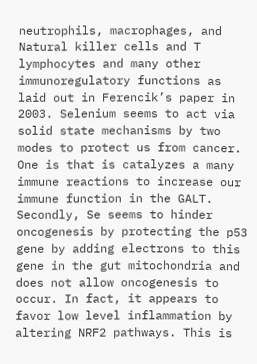neutrophils, macrophages, and Natural killer cells and T lymphocytes and many other immunoregulatory functions as laid out in Ferencik’s paper in 2003. Selenium seems to act via solid state mechanisms by two modes to protect us from cancer. One is that is catalyzes a many immune reactions to increase our immune function in the GALT. Secondly, Se seems to hinder oncogenesis by protecting the p53 gene by adding electrons to this gene in the gut mitochondria and does not allow oncogenesis to occur. In fact, it appears to favor low level inflammation by altering NRF2 pathways. This is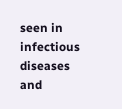seen in infectious diseases and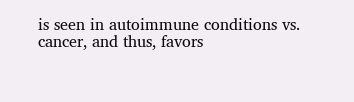is seen in autoimmune conditions vs. cancer, and thus, favors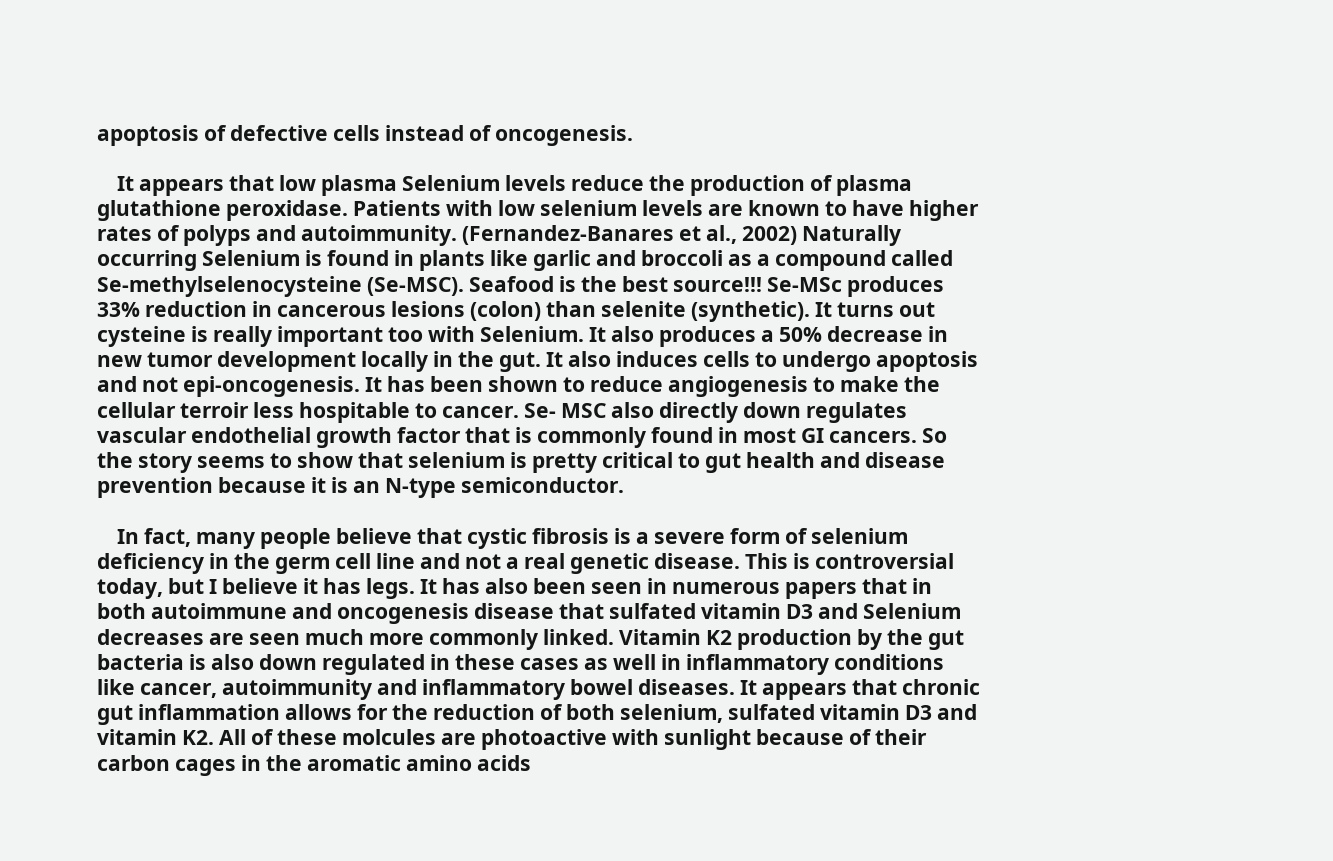apoptosis of defective cells instead of oncogenesis.

    It appears that low plasma Selenium levels reduce the production of plasma glutathione peroxidase. Patients with low selenium levels are known to have higher rates of polyps and autoimmunity. (Fernandez-Banares et al., 2002) Naturally occurring Selenium is found in plants like garlic and broccoli as a compound called Se-methylselenocysteine (Se-MSC). Seafood is the best source!!! Se-MSc produces 33% reduction in cancerous lesions (colon) than selenite (synthetic). It turns out cysteine is really important too with Selenium. It also produces a 50% decrease in new tumor development locally in the gut. It also induces cells to undergo apoptosis and not epi-oncogenesis. It has been shown to reduce angiogenesis to make the cellular terroir less hospitable to cancer. Se- MSC also directly down regulates vascular endothelial growth factor that is commonly found in most GI cancers. So the story seems to show that selenium is pretty critical to gut health and disease prevention because it is an N-type semiconductor.

    In fact, many people believe that cystic fibrosis is a severe form of selenium deficiency in the germ cell line and not a real genetic disease. This is controversial today, but I believe it has legs. It has also been seen in numerous papers that in both autoimmune and oncogenesis disease that sulfated vitamin D3 and Selenium decreases are seen much more commonly linked. Vitamin K2 production by the gut bacteria is also down regulated in these cases as well in inflammatory conditions like cancer, autoimmunity and inflammatory bowel diseases. It appears that chronic gut inflammation allows for the reduction of both selenium, sulfated vitamin D3 and vitamin K2. All of these molcules are photoactive with sunlight because of their carbon cages in the aromatic amino acids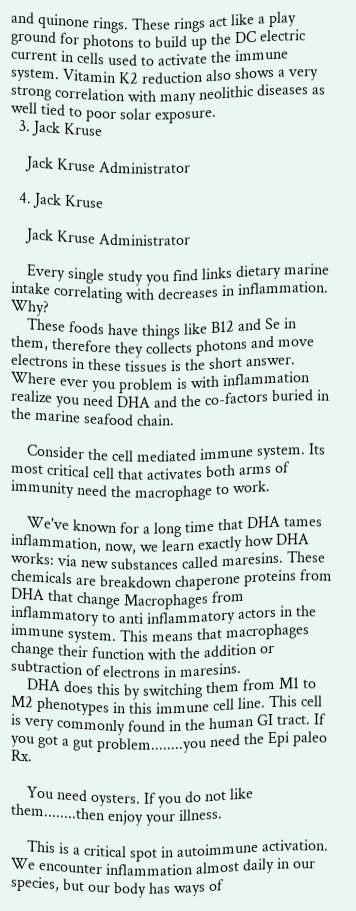and quinone rings. These rings act like a play ground for photons to build up the DC electric current in cells used to activate the immune system. Vitamin K2 reduction also shows a very strong correlation with many neolithic diseases as well tied to poor solar exposure.
  3. Jack Kruse

    Jack Kruse Administrator

  4. Jack Kruse

    Jack Kruse Administrator

    Every single study you find links dietary marine intake correlating with decreases in inflammation. Why?
    These foods have things like B12 and Se in them, therefore they collects photons and move electrons in these tissues is the short answer. Where ever you problem is with inflammation realize you need DHA and the co-factors buried in the marine seafood chain.

    Consider the cell mediated immune system. Its most critical cell that activates both arms of immunity need the macrophage to work.

    We've known for a long time that DHA tames inflammation, now, we learn exactly how DHA works: via new substances called maresins. These chemicals are breakdown chaperone proteins from DHA that change Macrophages from inflammatory to anti inflammatory actors in the immune system. This means that macrophages change their function with the addition or subtraction of electrons in maresins.
    DHA does this by switching them from M1 to M2 phenotypes in this immune cell line. This cell is very commonly found in the human GI tract. If you got a gut problem........you need the Epi paleo Rx.

    You need oysters. If you do not like them........then enjoy your illness.

    This is a critical spot in autoimmune activation. We encounter inflammation almost daily in our species, but our body has ways of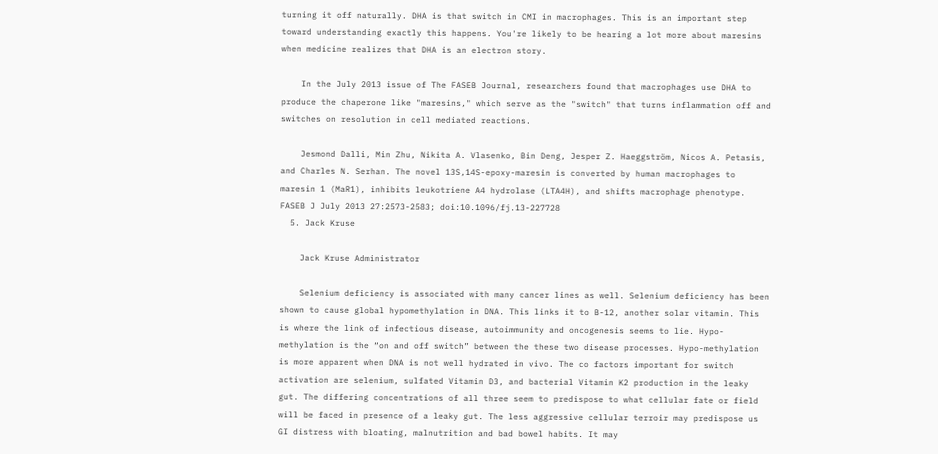turning it off naturally. DHA is that switch in CMI in macrophages. This is an important step toward understanding exactly this happens. You're likely to be hearing a lot more about maresins when medicine realizes that DHA is an electron story.

    In the July 2013 issue of The FASEB Journal, researchers found that macrophages use DHA to produce the chaperone like "maresins," which serve as the "switch" that turns inflammation off and switches on resolution in cell mediated reactions.

    Jesmond Dalli, Min Zhu, Nikita A. Vlasenko, Bin Deng, Jesper Z. Haeggström, Nicos A. Petasis, and Charles N. Serhan. The novel 13S,14S-epoxy-maresin is converted by human macrophages to maresin 1 (MaR1), inhibits leukotriene A4 hydrolase (LTA4H), and shifts macrophage phenotype. FASEB J July 2013 27:2573-2583; doi:10.1096/fj.13-227728
  5. Jack Kruse

    Jack Kruse Administrator

    Selenium deficiency is associated with many cancer lines as well. Selenium deficiency has been shown to cause global hypomethylation in DNA. This links it to B-12, another solar vitamin. This is where the link of infectious disease, autoimmunity and oncogenesis seems to lie. Hypo-methylation is the “on and off switch” between the these two disease processes. Hypo-methylation is more apparent when DNA is not well hydrated in vivo. The co factors important for switch activation are selenium, sulfated Vitamin D3, and bacterial Vitamin K2 production in the leaky gut. The differing concentrations of all three seem to predispose to what cellular fate or field will be faced in presence of a leaky gut. The less aggressive cellular terroir may predispose us GI distress with bloating, malnutrition and bad bowel habits. It may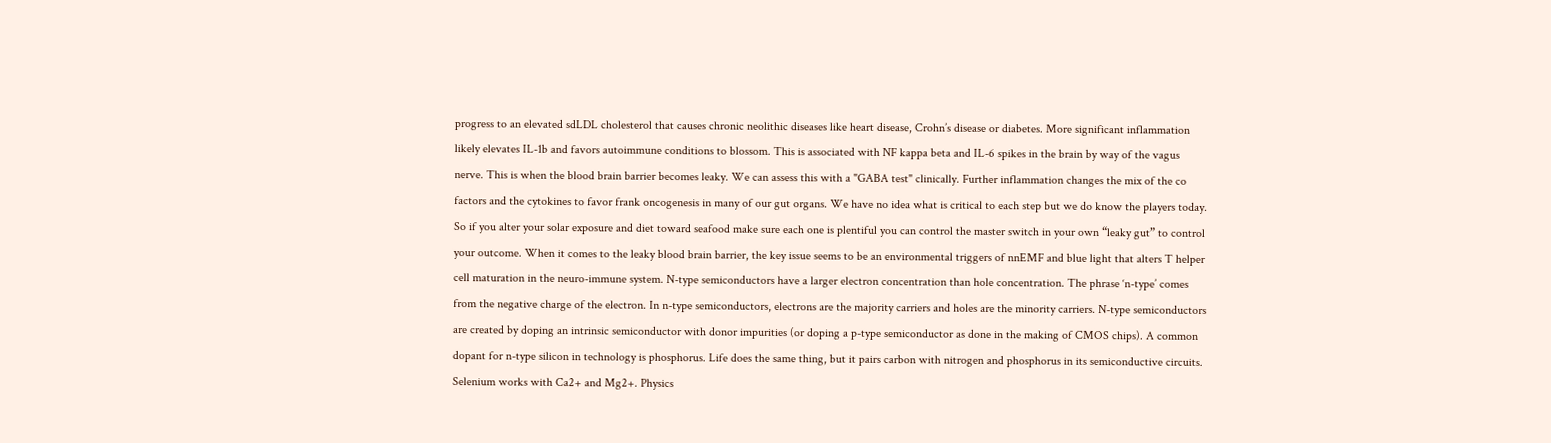progress to an elevated sdLDL cholesterol that causes chronic neolithic diseases like heart disease, Crohn’s disease or diabetes. More significant inflammation likely elevates IL-1b and favors autoimmune conditions to blossom. This is associated with NF kappa beta and IL-6 spikes in the brain by way of the vagus nerve. This is when the blood brain barrier becomes leaky. We can assess this with a "GABA test" clinically. Further inflammation changes the mix of the co factors and the cytokines to favor frank oncogenesis in many of our gut organs. We have no idea what is critical to each step but we do know the players today. So if you alter your solar exposure and diet toward seafood make sure each one is plentiful you can control the master switch in your own “leaky gut” to control your outcome. When it comes to the leaky blood brain barrier, the key issue seems to be an environmental triggers of nnEMF and blue light that alters T helper cell maturation in the neuro-immune system. N-type semiconductors have a larger electron concentration than hole concentration. The phrase ‘n-type’ comes from the negative charge of the electron. In n-type semiconductors, electrons are the majority carriers and holes are the minority carriers. N-type semiconductors are created by doping an intrinsic semiconductor with donor impurities (or doping a p-type semiconductor as done in the making of CMOS chips). A common dopant for n-type silicon in technology is phosphorus. Life does the same thing, but it pairs carbon with nitrogen and phosphorus in its semiconductive circuits. Selenium works with Ca2+ and Mg2+. Physics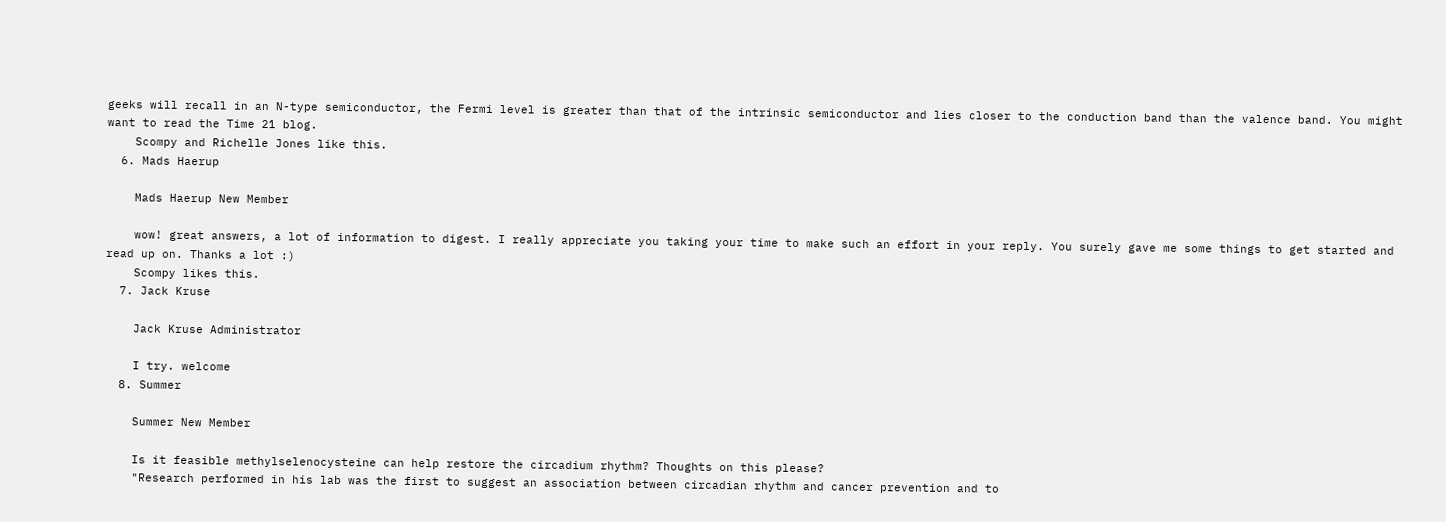geeks will recall in an N-type semiconductor, the Fermi level is greater than that of the intrinsic semiconductor and lies closer to the conduction band than the valence band. You might want to read the Time 21 blog.
    Scompy and Richelle Jones like this.
  6. Mads Haerup

    Mads Haerup New Member

    wow! great answers, a lot of information to digest. I really appreciate you taking your time to make such an effort in your reply. You surely gave me some things to get started and read up on. Thanks a lot :)
    Scompy likes this.
  7. Jack Kruse

    Jack Kruse Administrator

    I try. welcome
  8. Summer

    Summer New Member

    Is it feasible methylselenocysteine can help restore the circadium rhythm? Thoughts on this please?
    "Research performed in his lab was the first to suggest an association between circadian rhythm and cancer prevention and to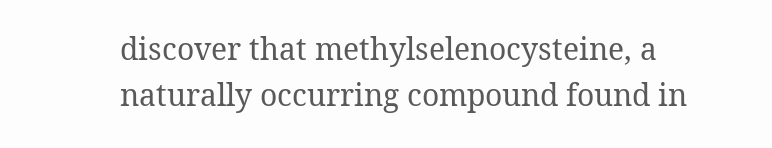discover that methylselenocysteine, a naturally occurring compound found in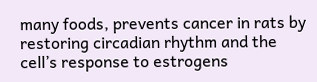many foods, prevents cancer in rats by restoring circadian rhythm and the cell’s response to estrogens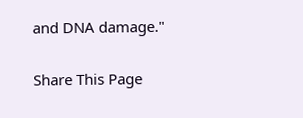and DNA damage."

Share This Page